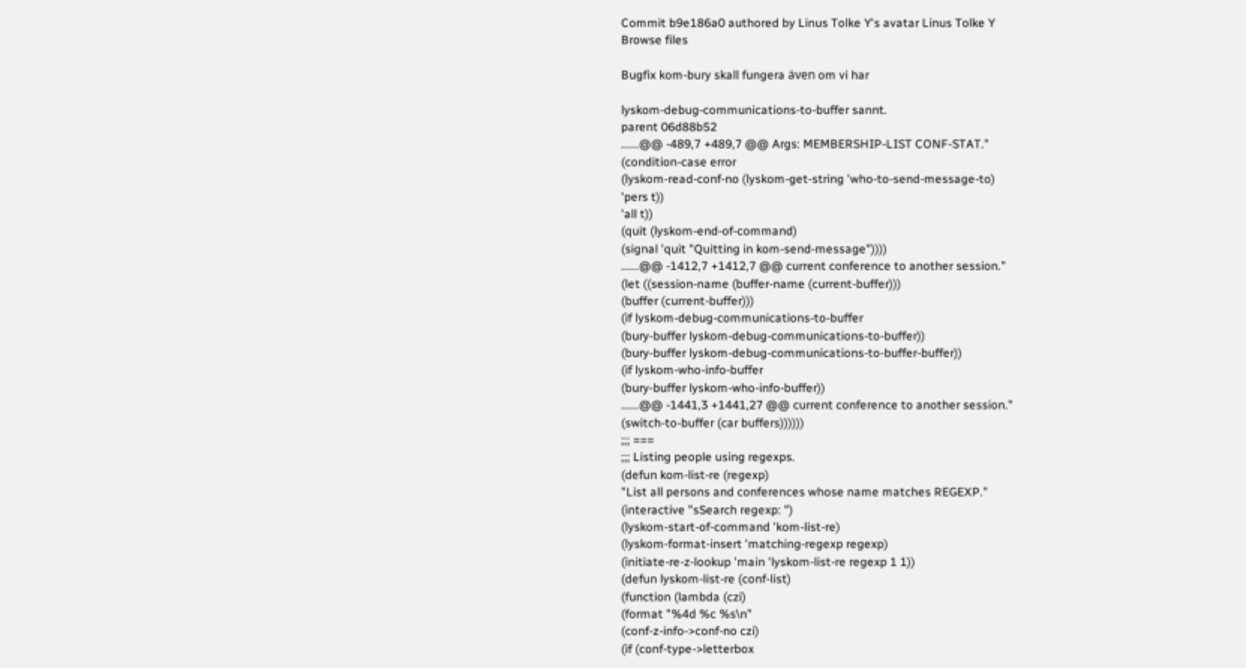Commit b9e186a0 authored by Linus Tolke Y's avatar Linus Tolke Y
Browse files

Bugfix kom-bury skall fungera även om vi har

lyskom-debug-communications-to-buffer sannt.
parent 06d88b52
......@@ -489,7 +489,7 @@ Args: MEMBERSHIP-LIST CONF-STAT."
(condition-case error
(lyskom-read-conf-no (lyskom-get-string 'who-to-send-message-to)
'pers t))
'all t))
(quit (lyskom-end-of-command)
(signal 'quit "Quitting in kom-send-message"))))
......@@ -1412,7 +1412,7 @@ current conference to another session."
(let ((session-name (buffer-name (current-buffer)))
(buffer (current-buffer)))
(if lyskom-debug-communications-to-buffer
(bury-buffer lyskom-debug-communications-to-buffer))
(bury-buffer lyskom-debug-communications-to-buffer-buffer))
(if lyskom-who-info-buffer
(bury-buffer lyskom-who-info-buffer))
......@@ -1441,3 +1441,27 @@ current conference to another session."
(switch-to-buffer (car buffers))))))
;;; ===
;;; Listing people using regexps.
(defun kom-list-re (regexp)
"List all persons and conferences whose name matches REGEXP."
(interactive "sSearch regexp: ")
(lyskom-start-of-command 'kom-list-re)
(lyskom-format-insert 'matching-regexp regexp)
(initiate-re-z-lookup 'main 'lyskom-list-re regexp 1 1))
(defun lyskom-list-re (conf-list)
(function (lambda (czi)
(format "%4d %c %s\n"
(conf-z-info->conf-no czi)
(if (conf-type->letterbox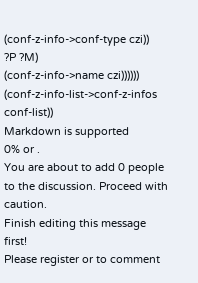(conf-z-info->conf-type czi))
?P ?M)
(conf-z-info->name czi))))))
(conf-z-info-list->conf-z-infos conf-list))
Markdown is supported
0% or .
You are about to add 0 people to the discussion. Proceed with caution.
Finish editing this message first!
Please register or to comment